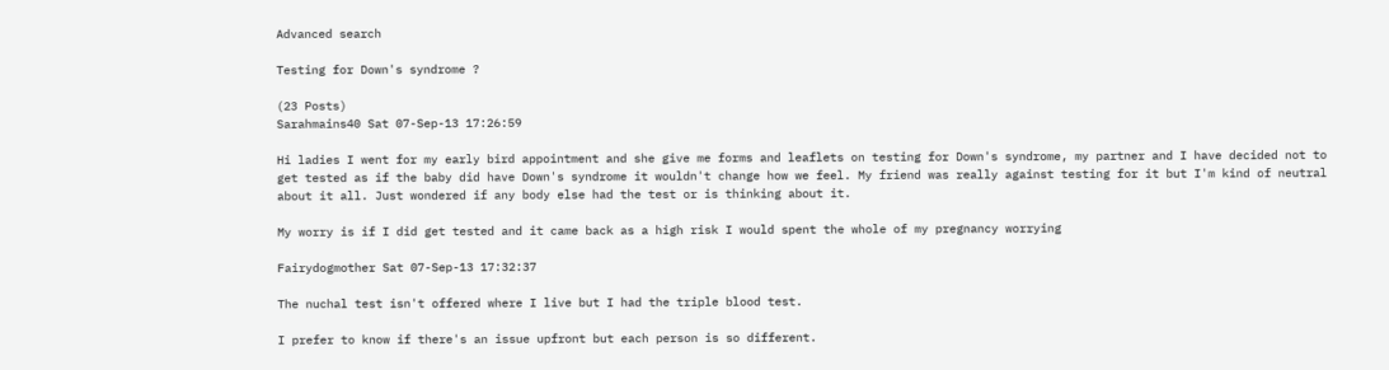Advanced search

Testing for Down's syndrome ?

(23 Posts)
Sarahmains40 Sat 07-Sep-13 17:26:59

Hi ladies I went for my early bird appointment and she give me forms and leaflets on testing for Down's syndrome, my partner and I have decided not to get tested as if the baby did have Down's syndrome it wouldn't change how we feel. My friend was really against testing for it but I'm kind of neutral about it all. Just wondered if any body else had the test or is thinking about it.

My worry is if I did get tested and it came back as a high risk I would spent the whole of my pregnancy worrying

Fairydogmother Sat 07-Sep-13 17:32:37

The nuchal test isn't offered where I live but I had the triple blood test.

I prefer to know if there's an issue upfront but each person is so different.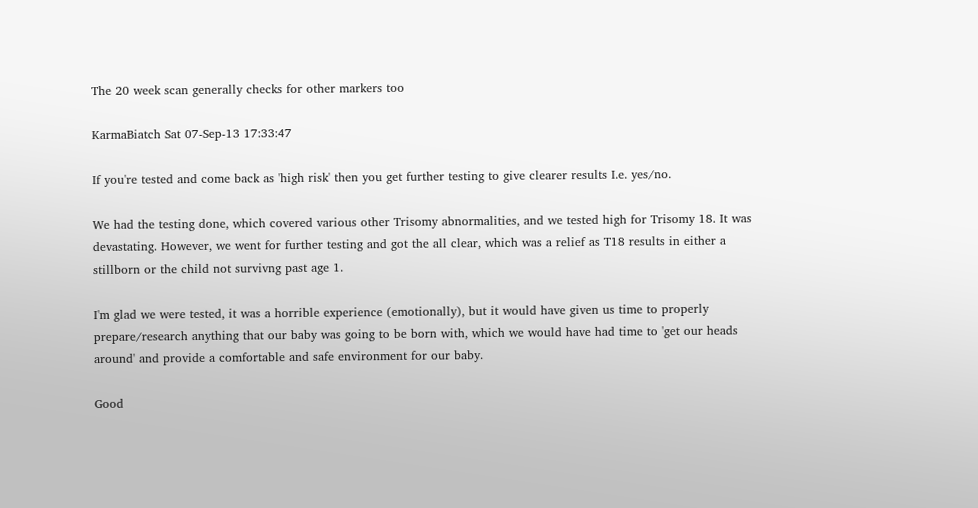The 20 week scan generally checks for other markers too

KarmaBiatch Sat 07-Sep-13 17:33:47

If you're tested and come back as 'high risk' then you get further testing to give clearer results I.e. yes/no.

We had the testing done, which covered various other Trisomy abnormalities, and we tested high for Trisomy 18. It was devastating. However, we went for further testing and got the all clear, which was a relief as T18 results in either a stillborn or the child not survivng past age 1.

I'm glad we were tested, it was a horrible experience (emotionally), but it would have given us time to properly prepare/research anything that our baby was going to be born with, which we would have had time to 'get our heads around' and provide a comfortable and safe environment for our baby.

Good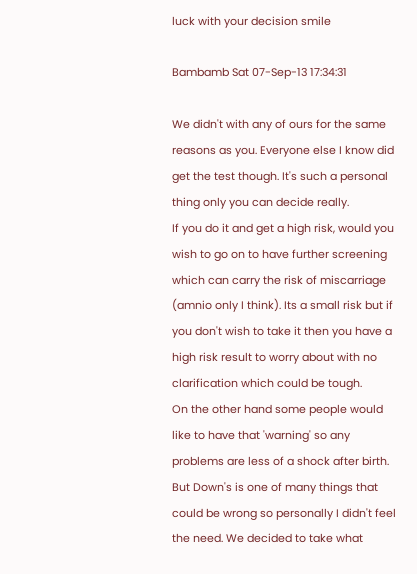luck with your decision smile

Bambamb Sat 07-Sep-13 17:34:31

We didn't with any of ours for the same reasons as you. Everyone else I know did get the test though. It's such a personal thing only you can decide really.
If you do it and get a high risk, would you wish to go on to have further screening which can carry the risk of miscarriage (amnio only I think). Its a small risk but if you don't wish to take it then you have a high risk result to worry about with no clarification which could be tough.
On the other hand some people would like to have that 'warning' so any problems are less of a shock after birth.
But Down's is one of many things that could be wrong so personally I didn't feel the need. We decided to take what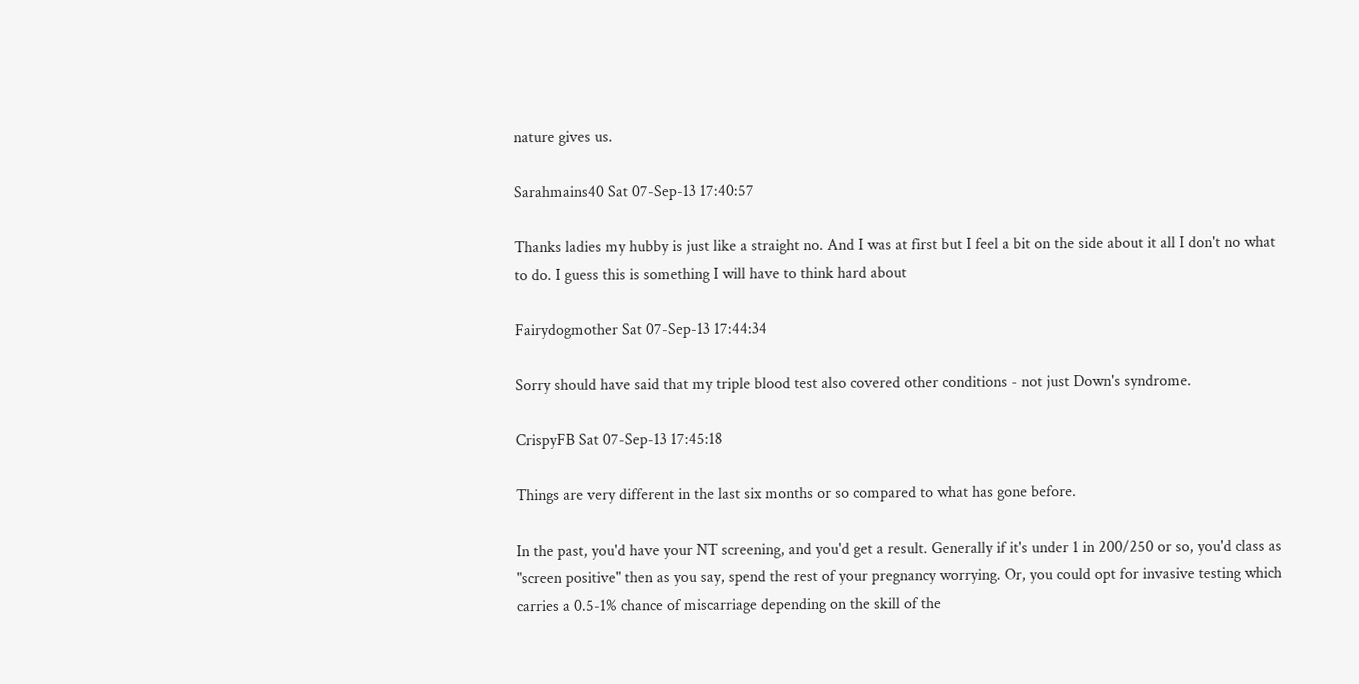nature gives us.

Sarahmains40 Sat 07-Sep-13 17:40:57

Thanks ladies my hubby is just like a straight no. And I was at first but I feel a bit on the side about it all I don't no what to do. I guess this is something I will have to think hard about

Fairydogmother Sat 07-Sep-13 17:44:34

Sorry should have said that my triple blood test also covered other conditions - not just Down's syndrome.

CrispyFB Sat 07-Sep-13 17:45:18

Things are very different in the last six months or so compared to what has gone before.

In the past, you'd have your NT screening, and you'd get a result. Generally if it's under 1 in 200/250 or so, you'd class as "screen positive" then as you say, spend the rest of your pregnancy worrying. Or, you could opt for invasive testing which carries a 0.5-1% chance of miscarriage depending on the skill of the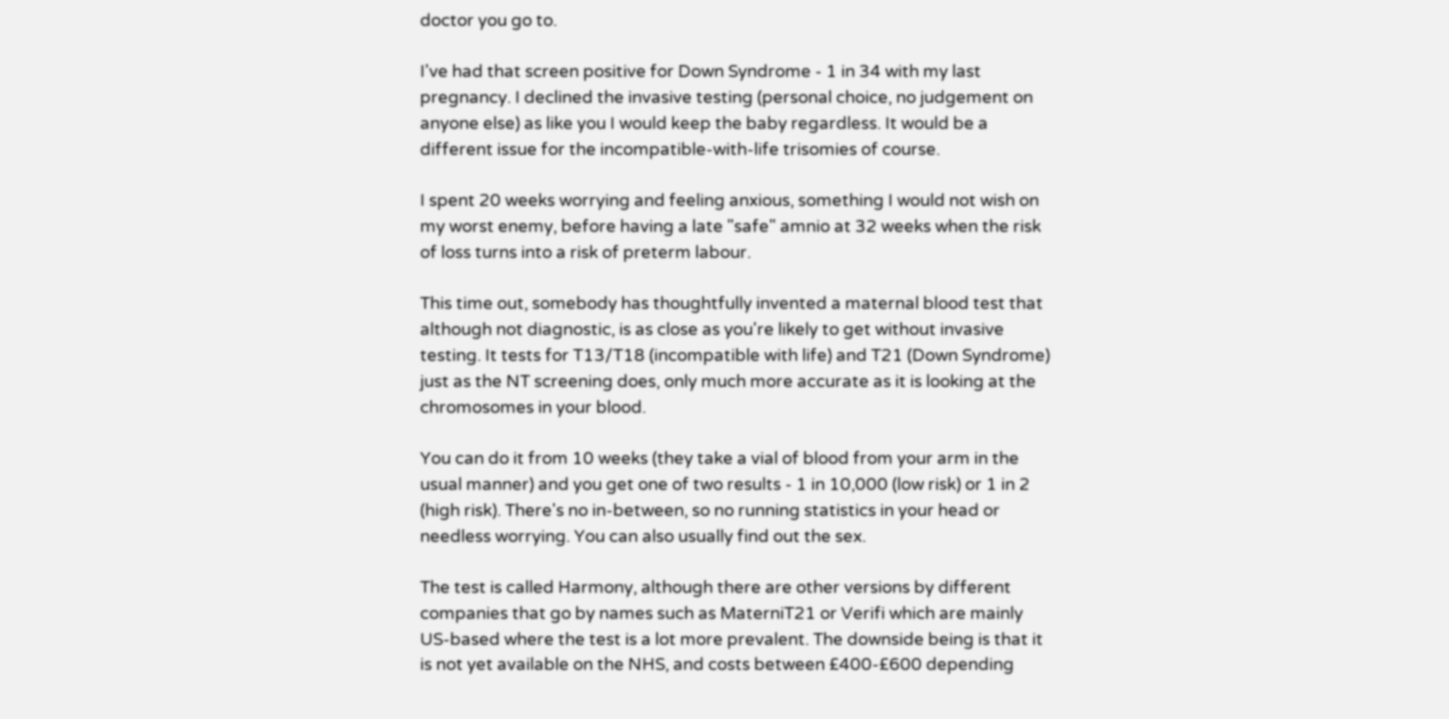doctor you go to.

I've had that screen positive for Down Syndrome - 1 in 34 with my last pregnancy. I declined the invasive testing (personal choice, no judgement on anyone else) as like you I would keep the baby regardless. It would be a different issue for the incompatible-with-life trisomies of course.

I spent 20 weeks worrying and feeling anxious, something I would not wish on my worst enemy, before having a late "safe" amnio at 32 weeks when the risk of loss turns into a risk of preterm labour.

This time out, somebody has thoughtfully invented a maternal blood test that although not diagnostic, is as close as you're likely to get without invasive testing. It tests for T13/T18 (incompatible with life) and T21 (Down Syndrome) just as the NT screening does, only much more accurate as it is looking at the chromosomes in your blood.

You can do it from 10 weeks (they take a vial of blood from your arm in the usual manner) and you get one of two results - 1 in 10,000 (low risk) or 1 in 2 (high risk). There's no in-between, so no running statistics in your head or needless worrying. You can also usually find out the sex.

The test is called Harmony, although there are other versions by different companies that go by names such as MaterniT21 or Verifi which are mainly US-based where the test is a lot more prevalent. The downside being is that it is not yet available on the NHS, and costs between £400-£600 depending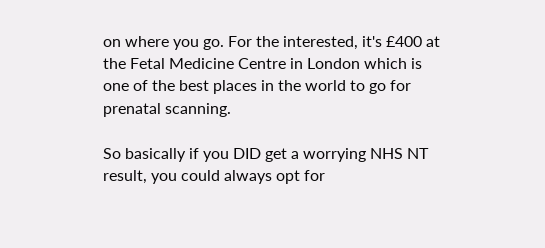on where you go. For the interested, it's £400 at the Fetal Medicine Centre in London which is one of the best places in the world to go for prenatal scanning.

So basically if you DID get a worrying NHS NT result, you could always opt for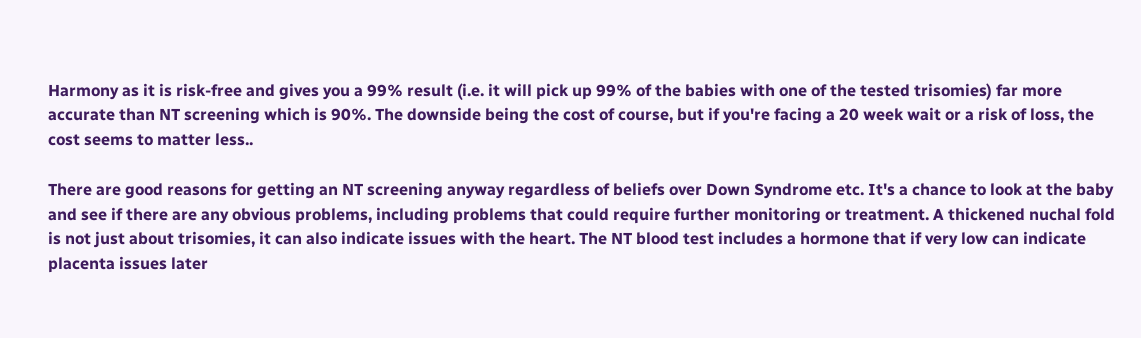Harmony as it is risk-free and gives you a 99% result (i.e. it will pick up 99% of the babies with one of the tested trisomies) far more accurate than NT screening which is 90%. The downside being the cost of course, but if you're facing a 20 week wait or a risk of loss, the cost seems to matter less..

There are good reasons for getting an NT screening anyway regardless of beliefs over Down Syndrome etc. It's a chance to look at the baby and see if there are any obvious problems, including problems that could require further monitoring or treatment. A thickened nuchal fold is not just about trisomies, it can also indicate issues with the heart. The NT blood test includes a hormone that if very low can indicate placenta issues later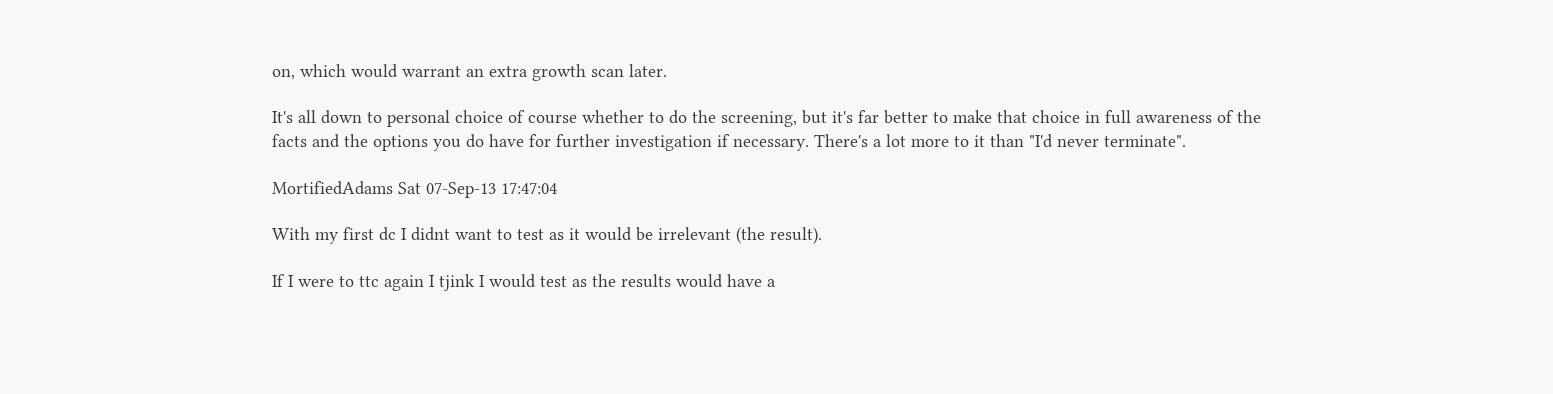on, which would warrant an extra growth scan later.

It's all down to personal choice of course whether to do the screening, but it's far better to make that choice in full awareness of the facts and the options you do have for further investigation if necessary. There's a lot more to it than "I'd never terminate".

MortifiedAdams Sat 07-Sep-13 17:47:04

With my first dc I didnt want to test as it would be irrelevant (the result).

If I were to ttc again I tjink I would test as the results would have a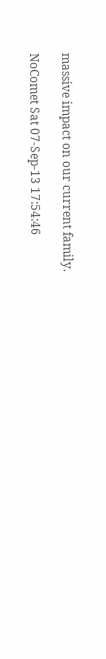massive impact on our current family.

NoComet Sat 07-Sep-13 17:54:46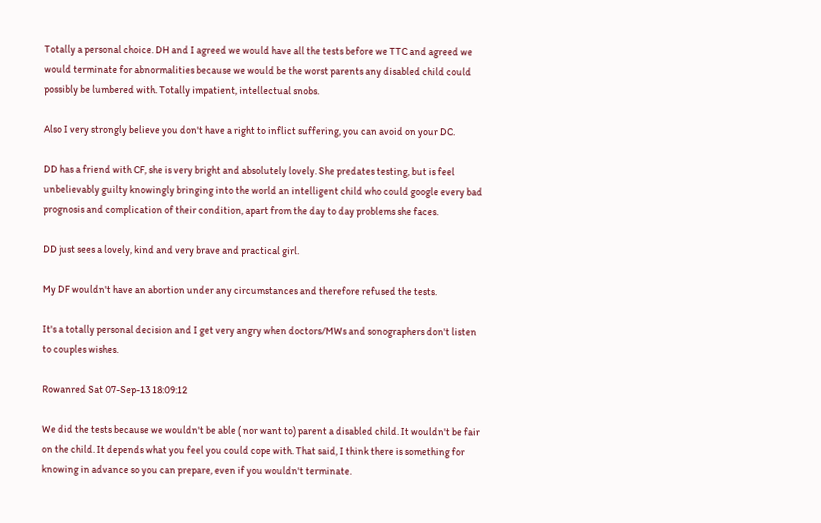Totally a personal choice. DH and I agreed we would have all the tests before we TTC and agreed we would terminate for abnormalities because we would be the worst parents any disabled child could possibly be lumbered with. Totally impatient, intellectual snobs.

Also I very strongly believe you don't have a right to inflict suffering, you can avoid on your DC.

DD has a friend with CF, she is very bright and absolutely lovely. She predates testing, but is feel unbelievably guilty knowingly bringing into the world an intelligent child who could google every bad prognosis and complication of their condition, apart from the day to day problems she faces.

DD just sees a lovely, kind and very brave and practical girl.

My DF wouldn't have an abortion under any circumstances and therefore refused the tests.

It's a totally personal decision and I get very angry when doctors/MWs and sonographers don't listen to couples wishes.

Rowanred Sat 07-Sep-13 18:09:12

We did the tests because we wouldn't be able ( nor want to) parent a disabled child. It wouldn't be fair on the child. It depends what you feel you could cope with. That said, I think there is something for knowing in advance so you can prepare, even if you wouldn't terminate.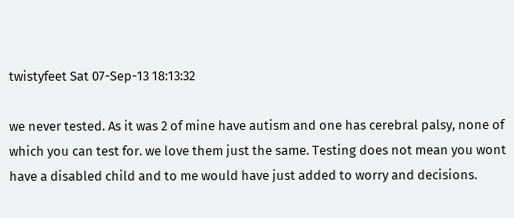twistyfeet Sat 07-Sep-13 18:13:32

we never tested. As it was 2 of mine have autism and one has cerebral palsy, none of which you can test for. we love them just the same. Testing does not mean you wont have a disabled child and to me would have just added to worry and decisions.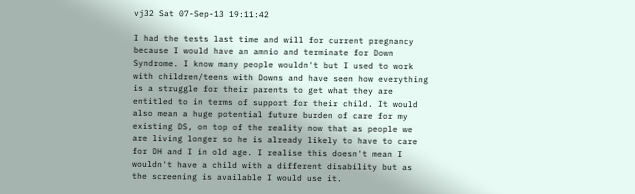vj32 Sat 07-Sep-13 19:11:42

I had the tests last time and will for current pregnancy because I would have an amnio and terminate for Down Syndrome. I know many people wouldn't but I used to work with children/teens with Downs and have seen how everything is a struggle for their parents to get what they are entitled to in terms of support for their child. It would also mean a huge potential future burden of care for my existing DS, on top of the reality now that as people we are living longer so he is already likely to have to care for DH and I in old age. I realise this doesn't mean I wouldn't have a child with a different disability but as the screening is available I would use it.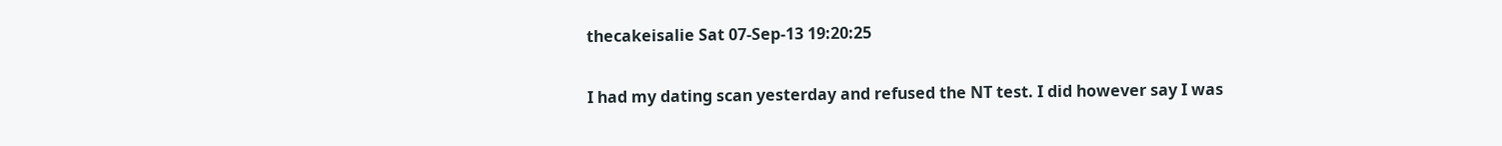thecakeisalie Sat 07-Sep-13 19:20:25

I had my dating scan yesterday and refused the NT test. I did however say I was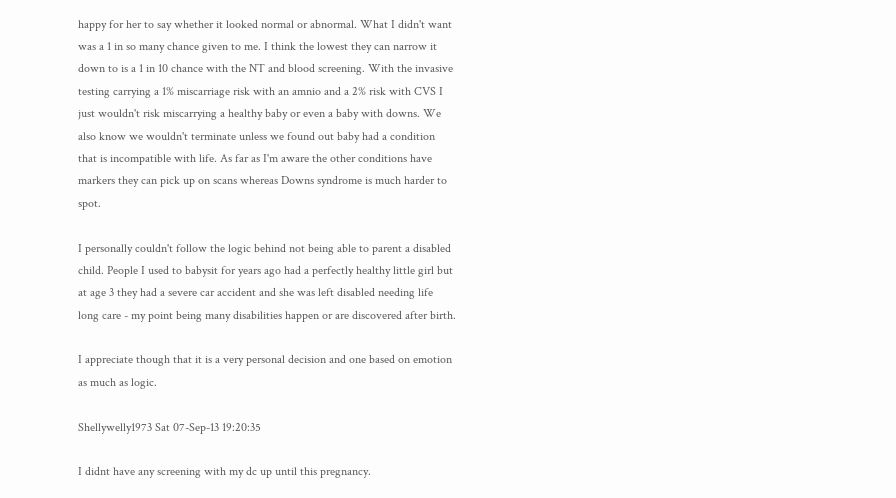happy for her to say whether it looked normal or abnormal. What I didn't want was a 1 in so many chance given to me. I think the lowest they can narrow it down to is a 1 in 10 chance with the NT and blood screening. With the invasive testing carrying a 1% miscarriage risk with an amnio and a 2% risk with CVS I just wouldn't risk miscarrying a healthy baby or even a baby with downs. We also know we wouldn't terminate unless we found out baby had a condition that is incompatible with life. As far as I'm aware the other conditions have markers they can pick up on scans whereas Downs syndrome is much harder to spot.

I personally couldn't follow the logic behind not being able to parent a disabled child. People I used to babysit for years ago had a perfectly healthy little girl but at age 3 they had a severe car accident and she was left disabled needing life long care - my point being many disabilities happen or are discovered after birth.

I appreciate though that it is a very personal decision and one based on emotion as much as logic.

Shellywelly1973 Sat 07-Sep-13 19:20:35

I didnt have any screening with my dc up until this pregnancy.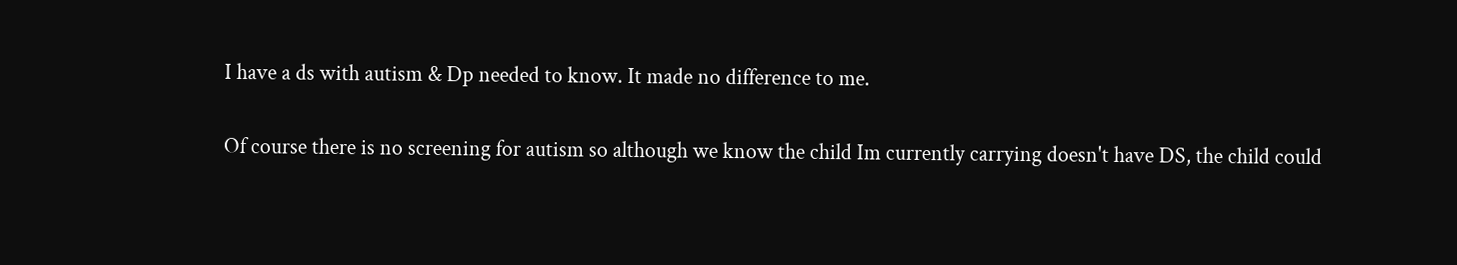I have a ds with autism & Dp needed to know. It made no difference to me.

Of course there is no screening for autism so although we know the child Im currently carrying doesn't have DS, the child could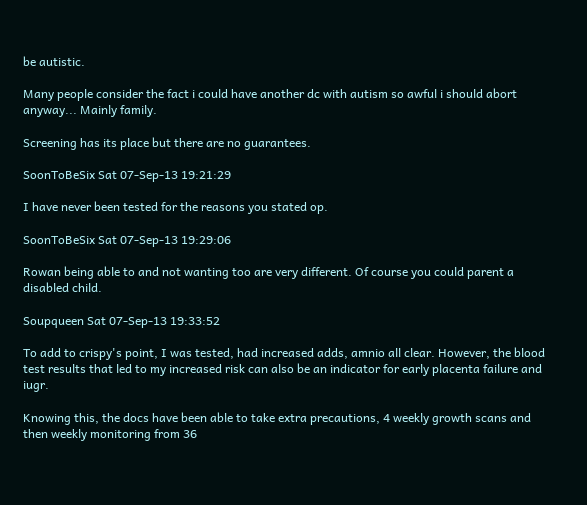be autistic.

Many people consider the fact i could have another dc with autism so awful i should abort anyway... Mainly family.

Screening has its place but there are no guarantees.

SoonToBeSix Sat 07-Sep-13 19:21:29

I have never been tested for the reasons you stated op.

SoonToBeSix Sat 07-Sep-13 19:29:06

Rowan being able to and not wanting too are very different. Of course you could parent a disabled child.

Soupqueen Sat 07-Sep-13 19:33:52

To add to crispy's point, I was tested, had increased adds, amnio all clear. However, the blood test results that led to my increased risk can also be an indicator for early placenta failure and iugr.

Knowing this, the docs have been able to take extra precautions, 4 weekly growth scans and then weekly monitoring from 36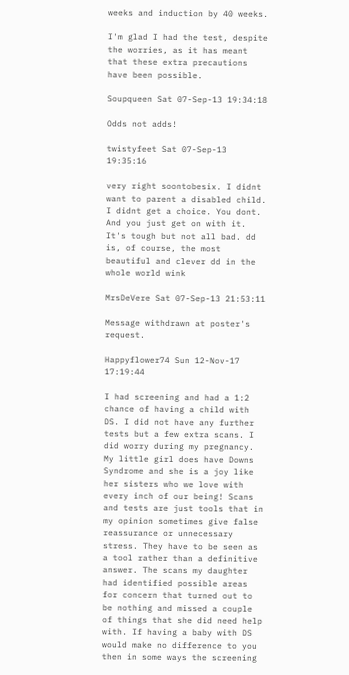weeks and induction by 40 weeks.

I'm glad I had the test, despite the worries, as it has meant that these extra precautions have been possible.

Soupqueen Sat 07-Sep-13 19:34:18

Odds not adds!

twistyfeet Sat 07-Sep-13 19:35:16

very right soontobesix. I didnt want to parent a disabled child. I didnt get a choice. You dont. And you just get on with it. It's tough but not all bad. dd is, of course, the most beautiful and clever dd in the whole world wink

MrsDeVere Sat 07-Sep-13 21:53:11

Message withdrawn at poster's request.

Happyflower74 Sun 12-Nov-17 17:19:44

I had screening and had a 1:2 chance of having a child with DS. I did not have any further tests but a few extra scans. I did worry during my pregnancy. My little girl does have Downs Syndrome and she is a joy like her sisters who we love with every inch of our being! Scans and tests are just tools that in my opinion sometimes give false reassurance or unnecessary stress. They have to be seen as a tool rather than a definitive answer. The scans my daughter had identified possible areas for concern that turned out to be nothing and missed a couple of things that she did need help with. If having a baby with DS would make no difference to you then in some ways the screening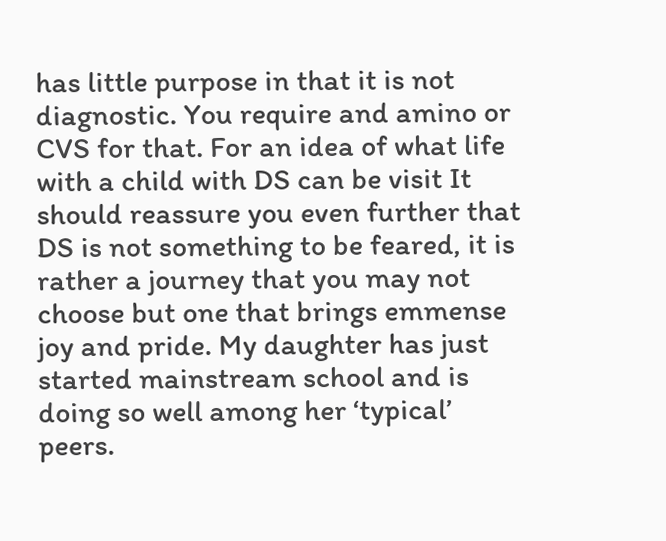has little purpose in that it is not diagnostic. You require and amino or CVS for that. For an idea of what life with a child with DS can be visit It should reassure you even further that DS is not something to be feared, it is rather a journey that you may not choose but one that brings emmense joy and pride. My daughter has just started mainstream school and is doing so well among her ‘typical’ peers.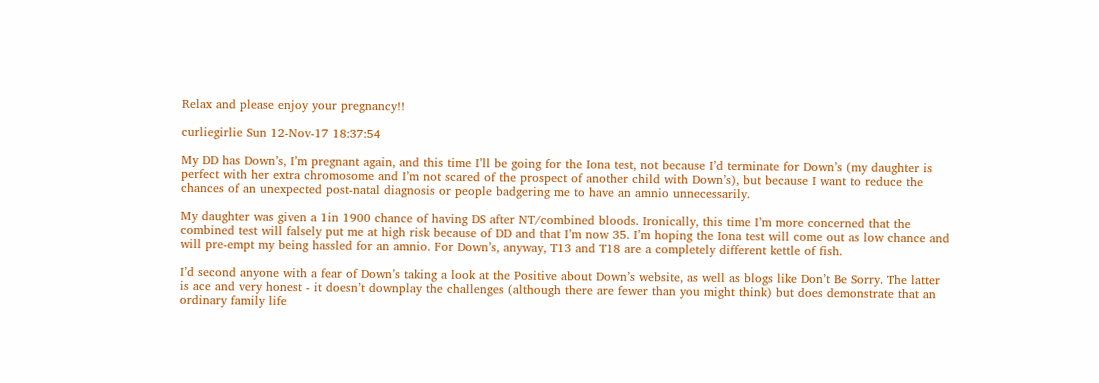Relax and please enjoy your pregnancy!!

curliegirlie Sun 12-Nov-17 18:37:54

My DD has Down’s, I’m pregnant again, and this time I’ll be going for the Iona test, not because I’d terminate for Down’s (my daughter is perfect with her extra chromosome and I’m not scared of the prospect of another child with Down’s), but because I want to reduce the chances of an unexpected post-natal diagnosis or people badgering me to have an amnio unnecessarily.

My daughter was given a 1in 1900 chance of having DS after NT/combined bloods. Ironically, this time I’m more concerned that the combined test will falsely put me at high risk because of DD and that I’m now 35. I’m hoping the Iona test will come out as low chance and will pre-empt my being hassled for an amnio. For Down’s, anyway, T13 and T18 are a completely different kettle of fish.

I’d second anyone with a fear of Down’s taking a look at the Positive about Down’s website, as well as blogs like Don’t Be Sorry. The latter is ace and very honest - it doesn’t downplay the challenges (although there are fewer than you might think) but does demonstrate that an ordinary family life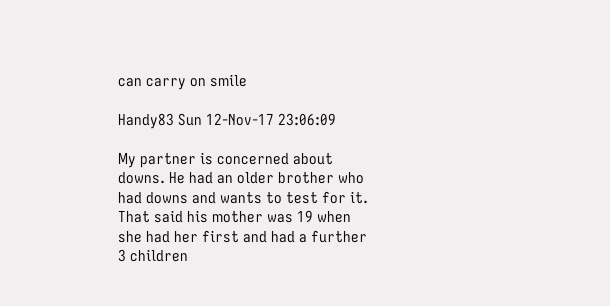can carry on smile

Handy83 Sun 12-Nov-17 23:06:09

My partner is concerned about downs. He had an older brother who had downs and wants to test for it. That said his mother was 19 when she had her first and had a further 3 children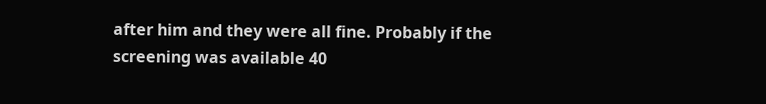after him and they were all fine. Probably if the screening was available 40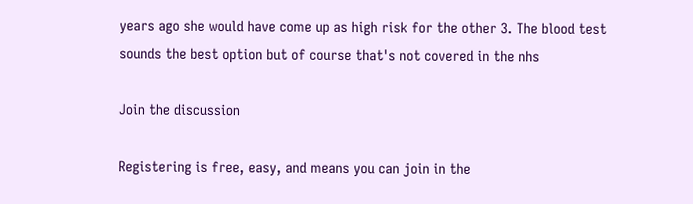years ago she would have come up as high risk for the other 3. The blood test sounds the best option but of course that's not covered in the nhs

Join the discussion

Registering is free, easy, and means you can join in the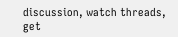discussion, watch threads, get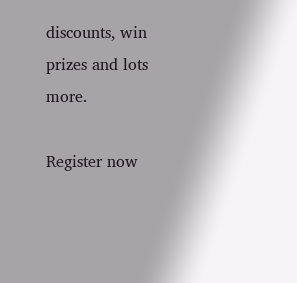discounts, win prizes and lots more.

Register now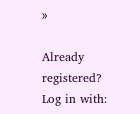»

Already registered? Log in with: